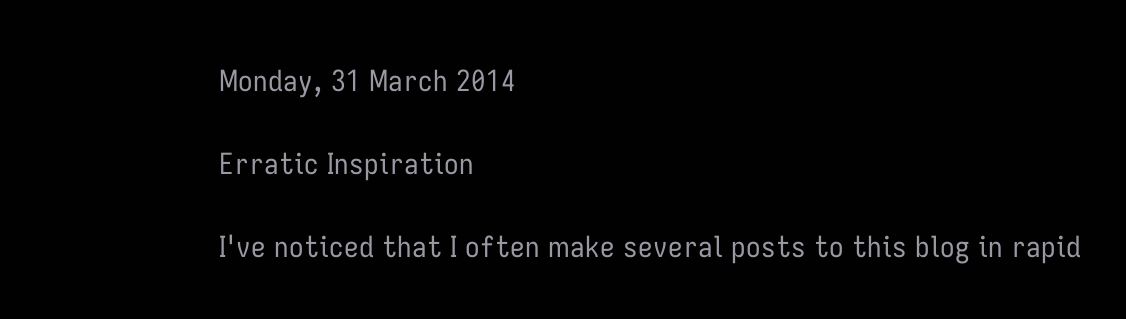Monday, 31 March 2014

Erratic Inspiration

I've noticed that I often make several posts to this blog in rapid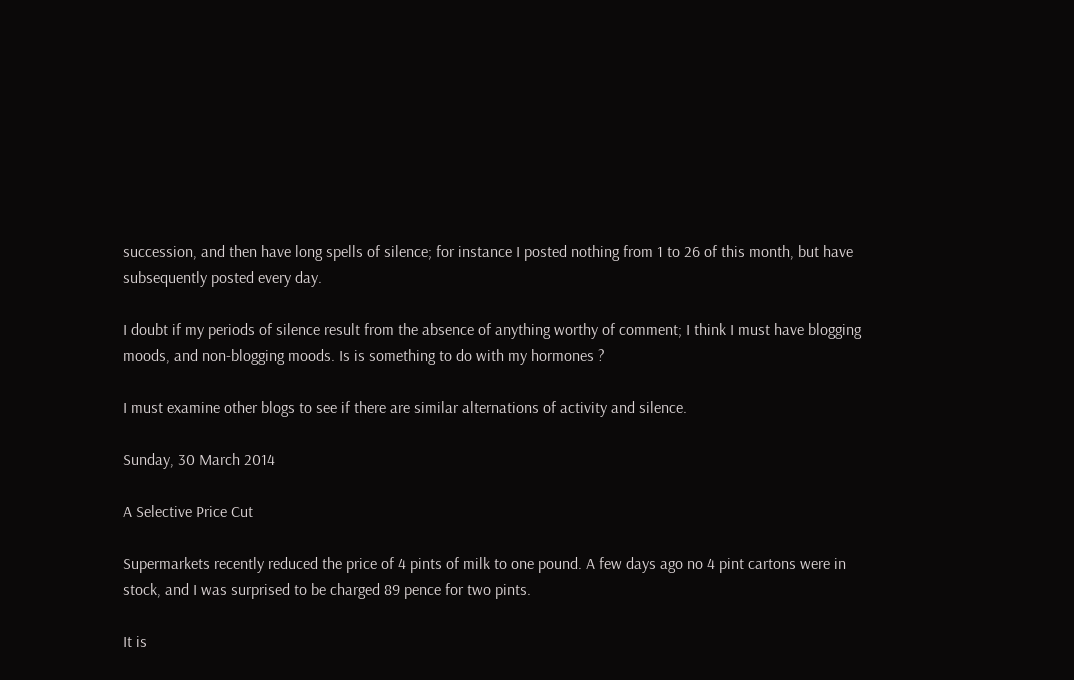succession, and then have long spells of silence; for instance I posted nothing from 1 to 26 of this month, but have subsequently posted every day.

I doubt if my periods of silence result from the absence of anything worthy of comment; I think I must have blogging moods, and non-blogging moods. Is is something to do with my hormones ?

I must examine other blogs to see if there are similar alternations of activity and silence.

Sunday, 30 March 2014

A Selective Price Cut

Supermarkets recently reduced the price of 4 pints of milk to one pound. A few days ago no 4 pint cartons were in stock, and I was surprised to be charged 89 pence for two pints.

It is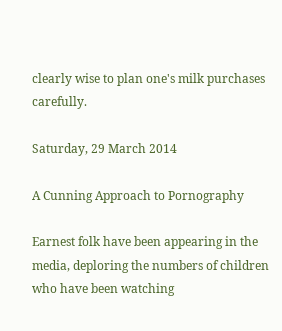clearly wise to plan one's milk purchases carefully.

Saturday, 29 March 2014

A Cunning Approach to Pornography

Earnest folk have been appearing in the media, deploring the numbers of children who have been watching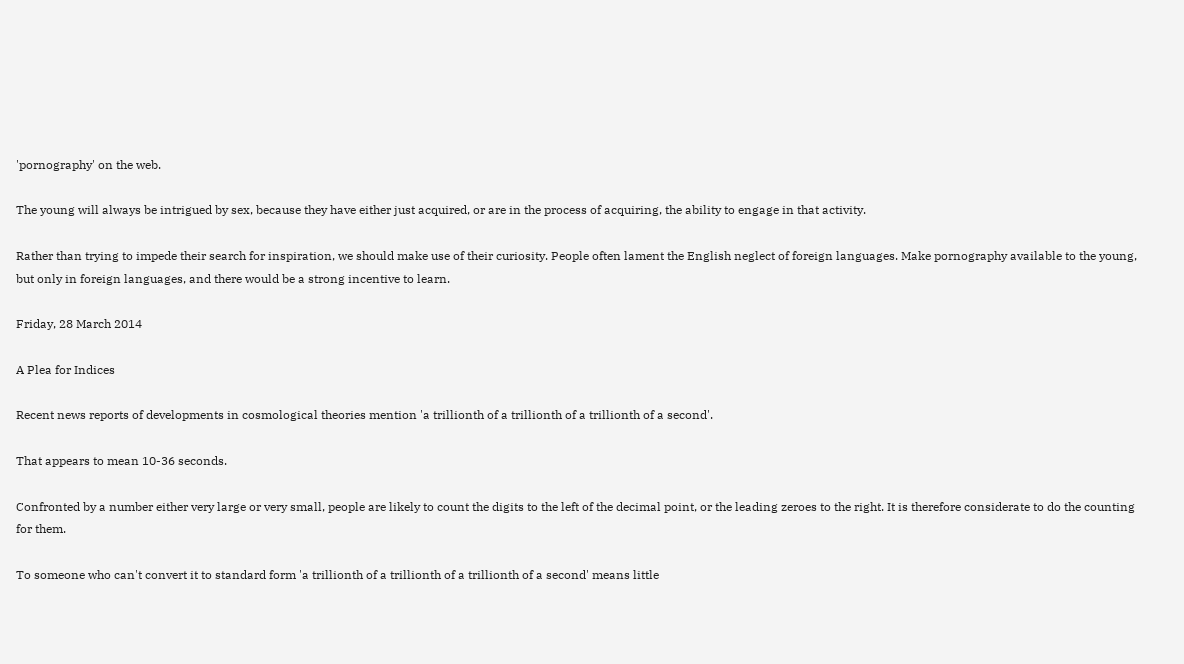'pornography' on the web.

The young will always be intrigued by sex, because they have either just acquired, or are in the process of acquiring, the ability to engage in that activity.

Rather than trying to impede their search for inspiration, we should make use of their curiosity. People often lament the English neglect of foreign languages. Make pornography available to the young, but only in foreign languages, and there would be a strong incentive to learn.

Friday, 28 March 2014

A Plea for Indices

Recent news reports of developments in cosmological theories mention 'a trillionth of a trillionth of a trillionth of a second'.

That appears to mean 10-36 seconds.

Confronted by a number either very large or very small, people are likely to count the digits to the left of the decimal point, or the leading zeroes to the right. It is therefore considerate to do the counting for them.

To someone who can't convert it to standard form 'a trillionth of a trillionth of a trillionth of a second' means little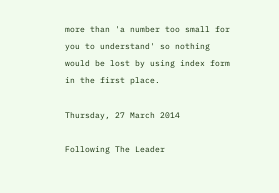more than 'a number too small for you to understand' so nothing would be lost by using index form in the first place.

Thursday, 27 March 2014

Following The Leader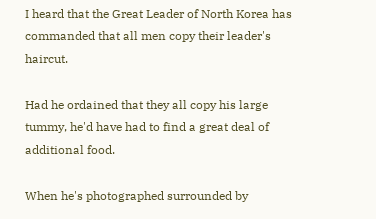I heard that the Great Leader of North Korea has commanded that all men copy their leader's haircut.

Had he ordained that they all copy his large tummy, he'd have had to find a great deal of additional food.

When he's photographed surrounded by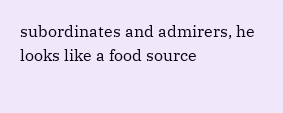subordinates and admirers, he looks like a food source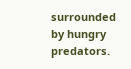surrounded by hungry predators.